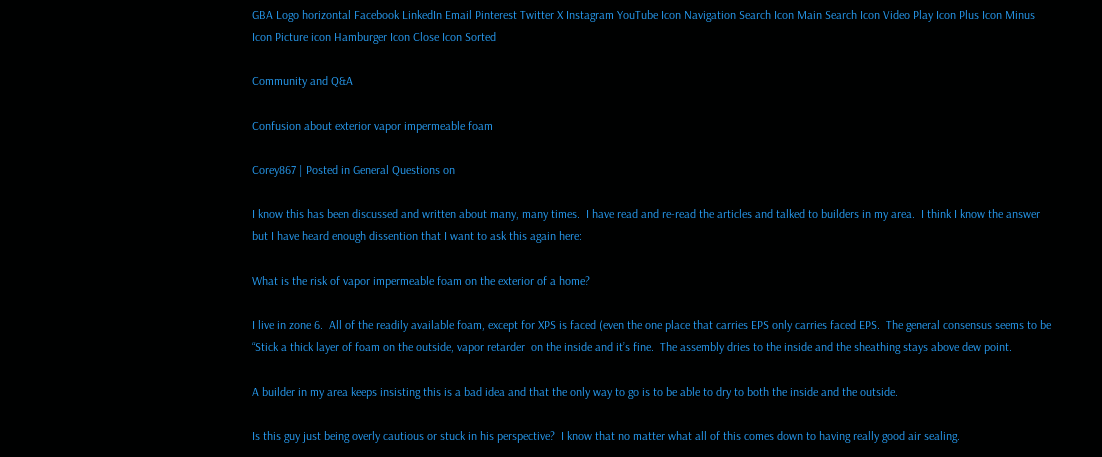GBA Logo horizontal Facebook LinkedIn Email Pinterest Twitter X Instagram YouTube Icon Navigation Search Icon Main Search Icon Video Play Icon Plus Icon Minus Icon Picture icon Hamburger Icon Close Icon Sorted

Community and Q&A

Confusion about exterior vapor impermeable foam

Corey867 | Posted in General Questions on

I know this has been discussed and written about many, many times.  I have read and re-read the articles and talked to builders in my area.  I think I know the answer but I have heard enough dissention that I want to ask this again here:

What is the risk of vapor impermeable foam on the exterior of a home?

I live in zone 6.  All of the readily available foam, except for XPS is faced (even the one place that carries EPS only carries faced EPS.  The general consensus seems to be “Stick a thick layer of foam on the outside, vapor retarder  on the inside and it’s fine.  The assembly dries to the inside and the sheathing stays above dew point.

A builder in my area keeps insisting this is a bad idea and that the only way to go is to be able to dry to both the inside and the outside.

Is this guy just being overly cautious or stuck in his perspective?  I know that no matter what all of this comes down to having really good air sealing.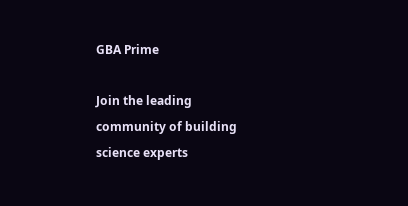GBA Prime

Join the leading community of building science experts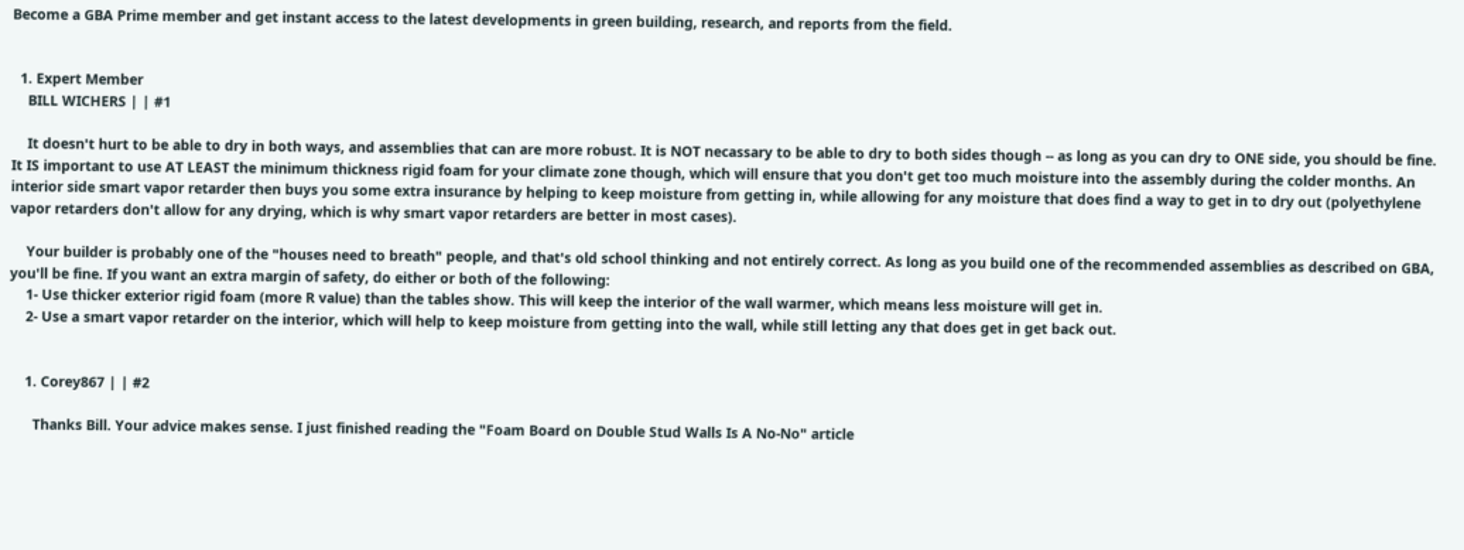Become a GBA Prime member and get instant access to the latest developments in green building, research, and reports from the field.


  1. Expert Member
    BILL WICHERS | | #1

    It doesn't hurt to be able to dry in both ways, and assemblies that can are more robust. It is NOT necassary to be able to dry to both sides though -- as long as you can dry to ONE side, you should be fine. It IS important to use AT LEAST the minimum thickness rigid foam for your climate zone though, which will ensure that you don't get too much moisture into the assembly during the colder months. An interior side smart vapor retarder then buys you some extra insurance by helping to keep moisture from getting in, while allowing for any moisture that does find a way to get in to dry out (polyethylene vapor retarders don't allow for any drying, which is why smart vapor retarders are better in most cases).

    Your builder is probably one of the "houses need to breath" people, and that's old school thinking and not entirely correct. As long as you build one of the recommended assemblies as described on GBA, you'll be fine. If you want an extra margin of safety, do either or both of the following:
    1- Use thicker exterior rigid foam (more R value) than the tables show. This will keep the interior of the wall warmer, which means less moisture will get in.
    2- Use a smart vapor retarder on the interior, which will help to keep moisture from getting into the wall, while still letting any that does get in get back out.


    1. Corey867 | | #2

      Thanks Bill. Your advice makes sense. I just finished reading the "Foam Board on Double Stud Walls Is A No-No" article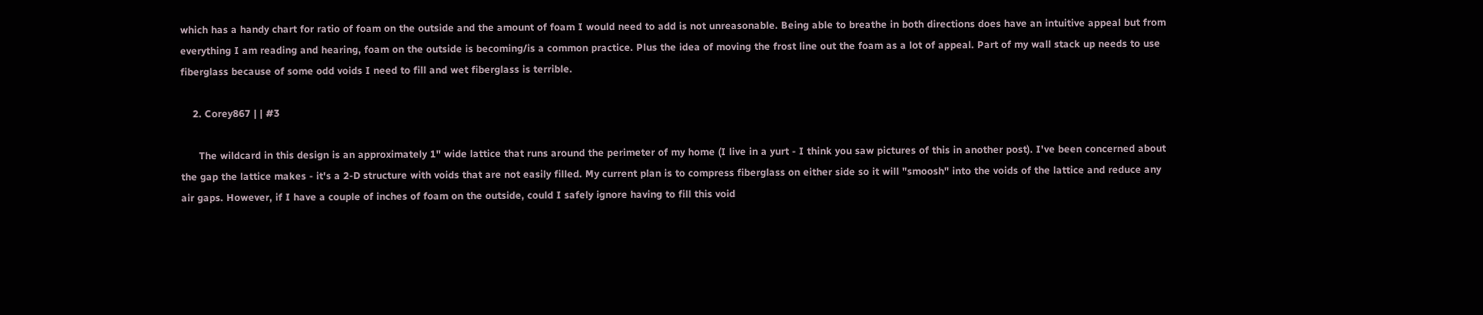which has a handy chart for ratio of foam on the outside and the amount of foam I would need to add is not unreasonable. Being able to breathe in both directions does have an intuitive appeal but from everything I am reading and hearing, foam on the outside is becoming/is a common practice. Plus the idea of moving the frost line out the foam as a lot of appeal. Part of my wall stack up needs to use fiberglass because of some odd voids I need to fill and wet fiberglass is terrible.

    2. Corey867 | | #3

      The wildcard in this design is an approximately 1" wide lattice that runs around the perimeter of my home (I live in a yurt - I think you saw pictures of this in another post). I've been concerned about the gap the lattice makes - it's a 2-D structure with voids that are not easily filled. My current plan is to compress fiberglass on either side so it will "smoosh" into the voids of the lattice and reduce any air gaps. However, if I have a couple of inches of foam on the outside, could I safely ignore having to fill this void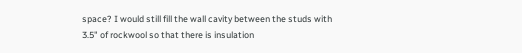space? I would still fill the wall cavity between the studs with 3.5" of rockwool so that there is insulation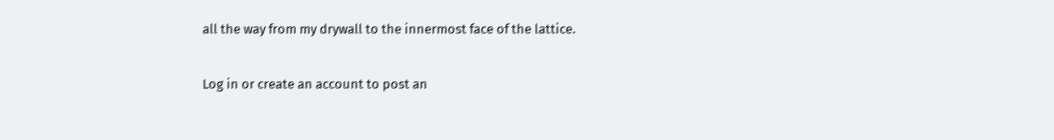all the way from my drywall to the innermost face of the lattice.

Log in or create an account to post an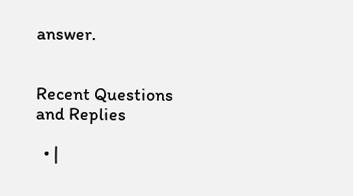answer.


Recent Questions and Replies

  • |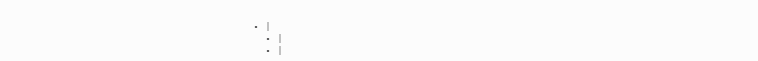• |
  • |
  • |